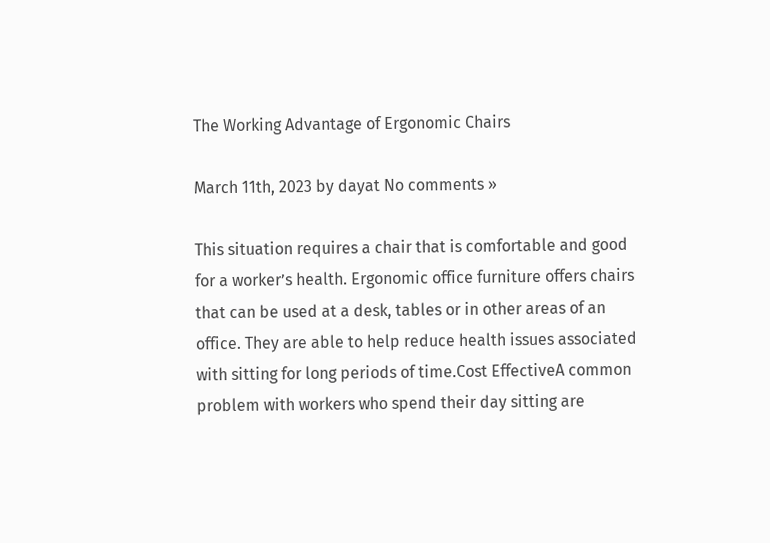The Working Advantage of Ergonomic Chairs

March 11th, 2023 by dayat No comments »

This situation requires a chair that is comfortable and good for a worker’s health. Ergonomic office furniture offers chairs that can be used at a desk, tables or in other areas of an office. They are able to help reduce health issues associated with sitting for long periods of time.Cost EffectiveA common problem with workers who spend their day sitting are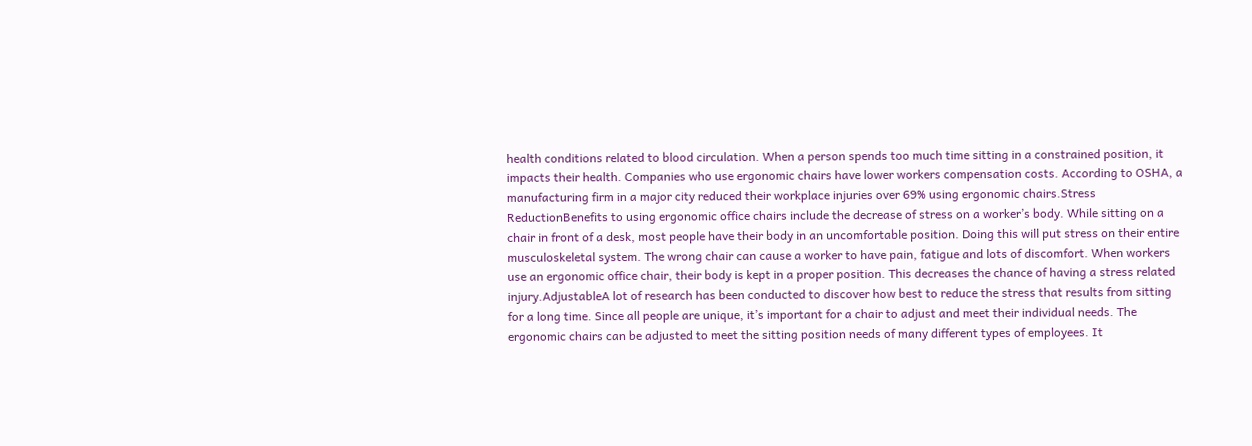health conditions related to blood circulation. When a person spends too much time sitting in a constrained position, it impacts their health. Companies who use ergonomic chairs have lower workers compensation costs. According to OSHA, a manufacturing firm in a major city reduced their workplace injuries over 69% using ergonomic chairs.Stress ReductionBenefits to using ergonomic office chairs include the decrease of stress on a worker’s body. While sitting on a chair in front of a desk, most people have their body in an uncomfortable position. Doing this will put stress on their entire musculoskeletal system. The wrong chair can cause a worker to have pain, fatigue and lots of discomfort. When workers use an ergonomic office chair, their body is kept in a proper position. This decreases the chance of having a stress related injury.AdjustableA lot of research has been conducted to discover how best to reduce the stress that results from sitting for a long time. Since all people are unique, it’s important for a chair to adjust and meet their individual needs. The ergonomic chairs can be adjusted to meet the sitting position needs of many different types of employees. It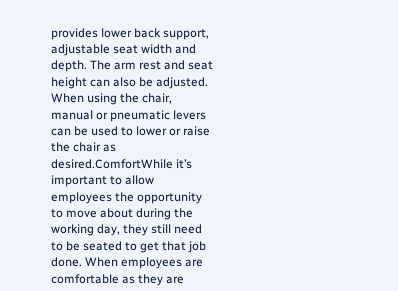provides lower back support, adjustable seat width and depth. The arm rest and seat height can also be adjusted. When using the chair, manual or pneumatic levers can be used to lower or raise the chair as desired.ComfortWhile it’s important to allow employees the opportunity to move about during the working day, they still need to be seated to get that job done. When employees are comfortable as they are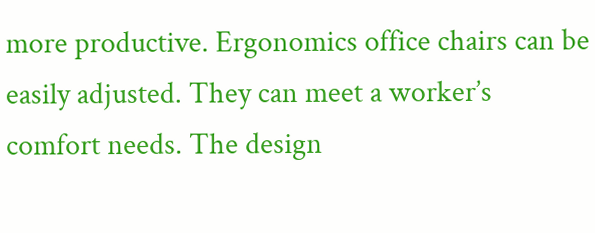more productive. Ergonomics office chairs can be easily adjusted. They can meet a worker’s comfort needs. The design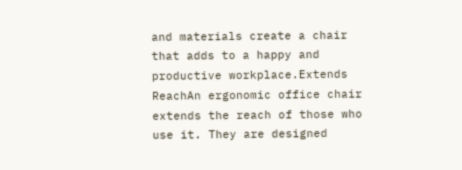and materials create a chair that adds to a happy and productive workplace.Extends ReachAn ergonomic office chair extends the reach of those who use it. They are designed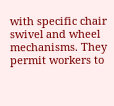with specific chair swivel and wheel mechanisms. They permit workers to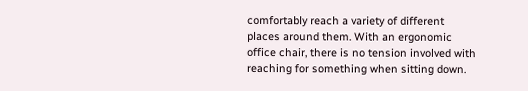comfortably reach a variety of different places around them. With an ergonomic office chair, there is no tension involved with reaching for something when sitting down.